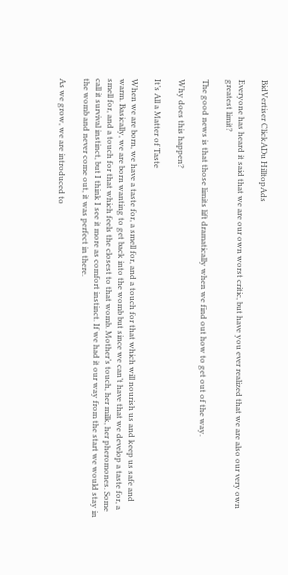BidVertiser ClickADu HilltopAds

Everyone has heard it said that we are our own worst critic, but have you ever realized that we are also our very own greatest limit?

The good news is that those limits lift dramatically when we find out how to get out of the way.

Why does this happen?

It’s All a Matter of Taste

When we are born, we have a taste for, a smell for, and a touch for that which will nourish us and keep us safe and warm. Basically, we are born wanting to get back into the womb but since we can’t have that we develop a taste for, a smell for, and a touch for that which feels the closest to that womb. Mother’s touch, her milk, her pheromones. Some call it survival instinct, but I think I see it more as comfort instinct. If we had it our way from the start we would stay in the womb and never come out, it was perfect in there.

As we grow, we are introduced to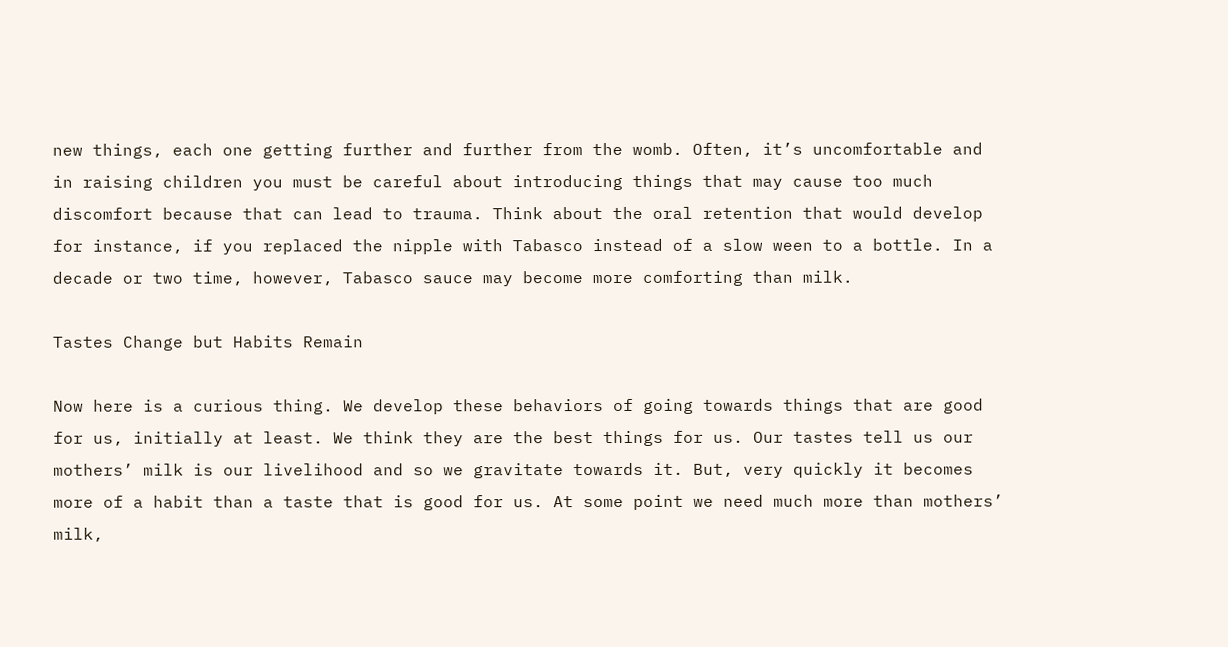new things, each one getting further and further from the womb. Often, it’s uncomfortable and in raising children you must be careful about introducing things that may cause too much discomfort because that can lead to trauma. Think about the oral retention that would develop for instance, if you replaced the nipple with Tabasco instead of a slow ween to a bottle. In a decade or two time, however, Tabasco sauce may become more comforting than milk.

Tastes Change but Habits Remain

Now here is a curious thing. We develop these behaviors of going towards things that are good for us, initially at least. We think they are the best things for us. Our tastes tell us our mothers’ milk is our livelihood and so we gravitate towards it. But, very quickly it becomes more of a habit than a taste that is good for us. At some point we need much more than mothers’ milk,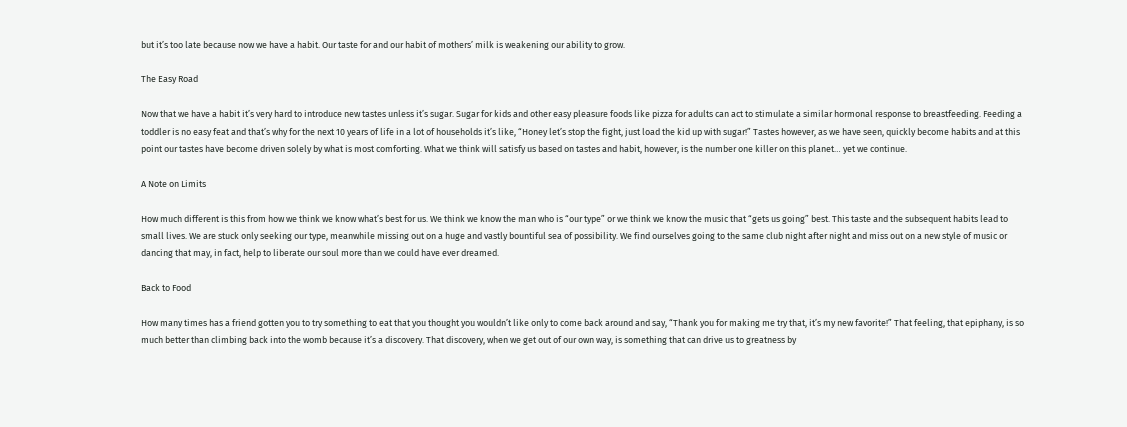but it’s too late because now we have a habit. Our taste for and our habit of mothers’ milk is weakening our ability to grow.

The Easy Road

Now that we have a habit it’s very hard to introduce new tastes unless it’s sugar. Sugar for kids and other easy pleasure foods like pizza for adults can act to stimulate a similar hormonal response to breastfeeding. Feeding a toddler is no easy feat and that’s why for the next 10 years of life in a lot of households it’s like, “Honey let’s stop the fight, just load the kid up with sugar!” Tastes however, as we have seen, quickly become habits and at this point our tastes have become driven solely by what is most comforting. What we think will satisfy us based on tastes and habit, however, is the number one killer on this planet… yet we continue.

A Note on Limits

How much different is this from how we think we know what’s best for us. We think we know the man who is “our type” or we think we know the music that “gets us going” best. This taste and the subsequent habits lead to small lives. We are stuck only seeking our type, meanwhile missing out on a huge and vastly bountiful sea of possibility. We find ourselves going to the same club night after night and miss out on a new style of music or dancing that may, in fact, help to liberate our soul more than we could have ever dreamed.

Back to Food

How many times has a friend gotten you to try something to eat that you thought you wouldn’t like only to come back around and say, “Thank you for making me try that, it’s my new favorite!” That feeling, that epiphany, is so much better than climbing back into the womb because it’s a discovery. That discovery, when we get out of our own way, is something that can drive us to greatness by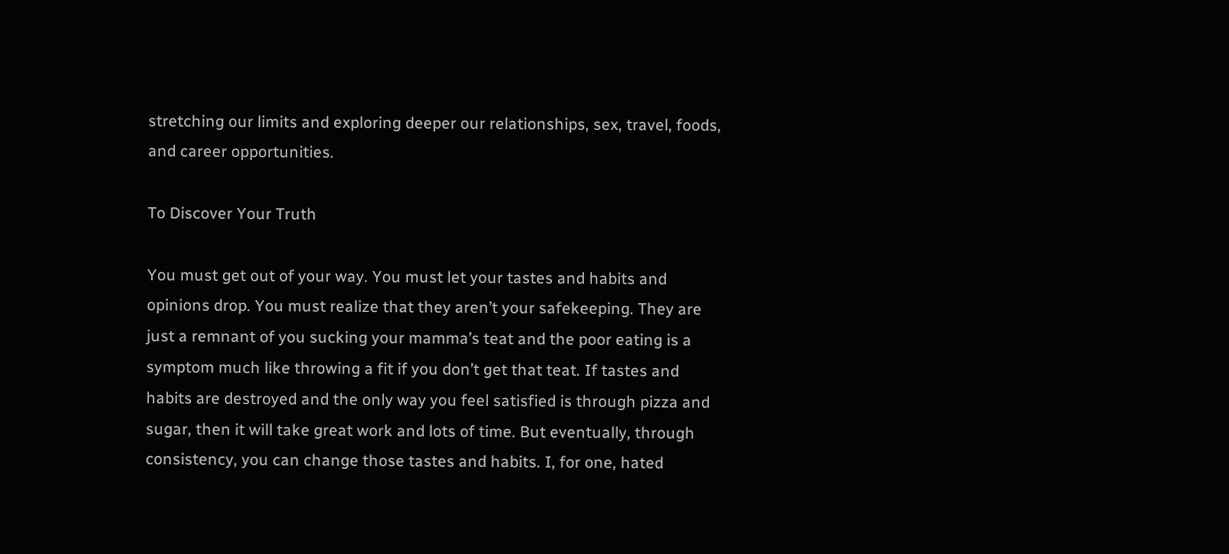stretching our limits and exploring deeper our relationships, sex, travel, foods, and career opportunities.

To Discover Your Truth

You must get out of your way. You must let your tastes and habits and opinions drop. You must realize that they aren’t your safekeeping. They are just a remnant of you sucking your mamma’s teat and the poor eating is a symptom much like throwing a fit if you don’t get that teat. If tastes and habits are destroyed and the only way you feel satisfied is through pizza and sugar, then it will take great work and lots of time. But eventually, through consistency, you can change those tastes and habits. I, for one, hated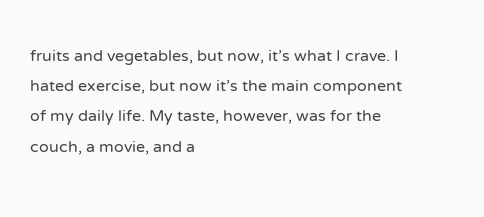fruits and vegetables, but now, it’s what I crave. I hated exercise, but now it’s the main component of my daily life. My taste, however, was for the couch, a movie, and a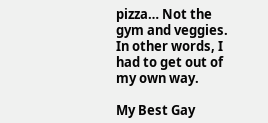pizza… Not the gym and veggies. In other words, I had to get out of my own way.

My Best Gay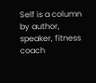Self is a column by author, speaker, fitness coach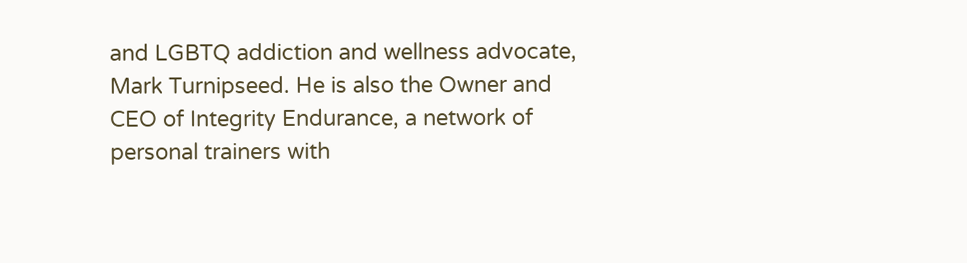and LGBTQ addiction and wellness advocate, Mark Turnipseed. He is also the Owner and CEO of Integrity Endurance, a network of personal trainers with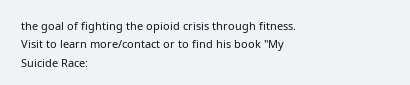the goal of fighting the opioid crisis through fitness. Visit to learn more/contact or to find his book "My Suicide Race: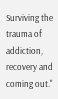Surviving the trauma of addiction, recovery and coming out."